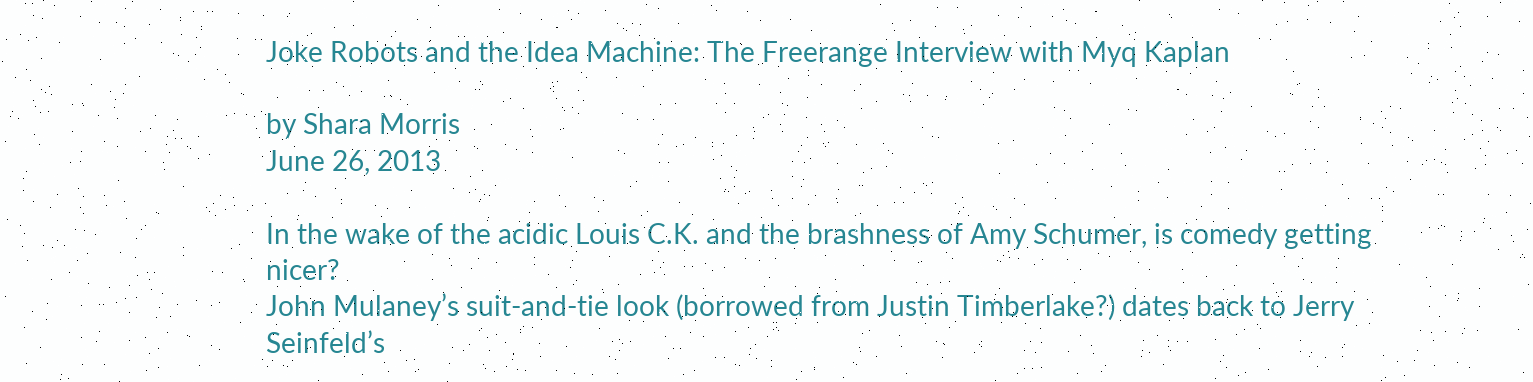Joke Robots and the Idea Machine: The Freerange Interview with Myq Kaplan

by Shara Morris
June 26, 2013

In the wake of the acidic Louis C.K. and the brashness of Amy Schumer, is comedy getting nicer?
John Mulaney’s suit-and-tie look (borrowed from Justin Timberlake?) dates back to Jerry Seinfeld’s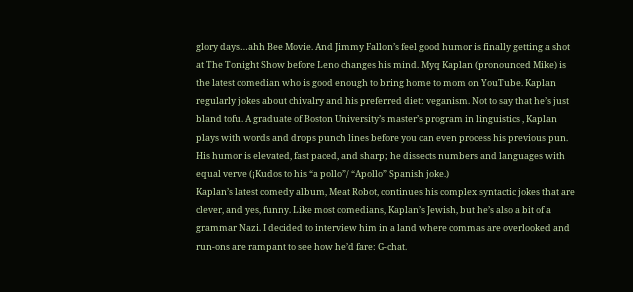glory days…ahh Bee Movie. And Jimmy Fallon’s feel good humor is finally getting a shot at The Tonight Show before Leno changes his mind. Myq Kaplan (pronounced Mike) is the latest comedian who is good enough to bring home to mom on YouTube. Kaplan regularly jokes about chivalry and his preferred diet: veganism. Not to say that he’s just bland tofu. A graduate of Boston University’s master’s program in linguistics , Kaplan plays with words and drops punch lines before you can even process his previous pun. His humor is elevated, fast paced, and sharp; he dissects numbers and languages with equal verve (¡Kudos to his “a pollo”/ “Apollo” Spanish joke.)
Kaplan’s latest comedy album, Meat Robot, continues his complex syntactic jokes that are clever, and yes, funny. Like most comedians, Kaplan’s Jewish, but he’s also a bit of a grammar Nazi. I decided to interview him in a land where commas are overlooked and run-ons are rampant to see how he’d fare: G-chat.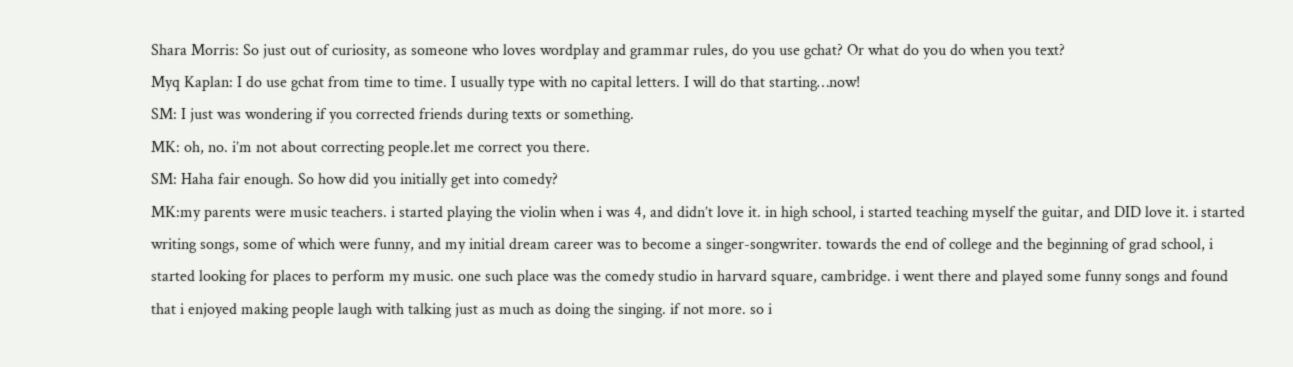Shara Morris: So just out of curiosity, as someone who loves wordplay and grammar rules, do you use gchat? Or what do you do when you text?
Myq Kaplan: I do use gchat from time to time. I usually type with no capital letters. I will do that starting…now!
SM: I just was wondering if you corrected friends during texts or something.
MK: oh, no. i’m not about correcting people.let me correct you there.
SM: Haha fair enough. So how did you initially get into comedy?
MK:my parents were music teachers. i started playing the violin when i was 4, and didn’t love it. in high school, i started teaching myself the guitar, and DID love it. i started writing songs, some of which were funny, and my initial dream career was to become a singer-songwriter. towards the end of college and the beginning of grad school, i started looking for places to perform my music. one such place was the comedy studio in harvard square, cambridge. i went there and played some funny songs and found that i enjoyed making people laugh with talking just as much as doing the singing. if not more. so i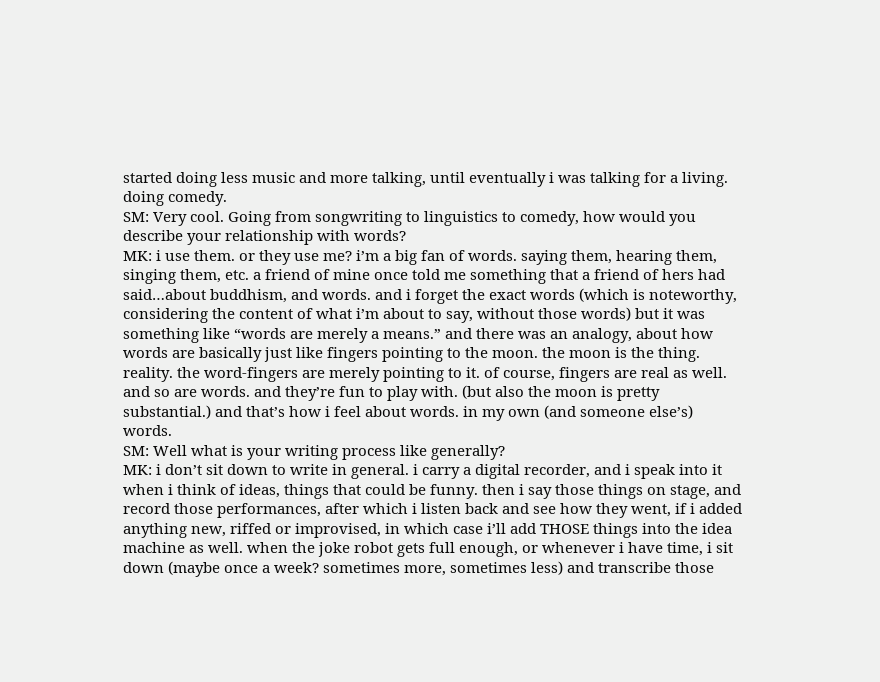started doing less music and more talking, until eventually i was talking for a living. doing comedy.
SM: Very cool. Going from songwriting to linguistics to comedy, how would you describe your relationship with words?
MK: i use them. or they use me? i’m a big fan of words. saying them, hearing them, singing them, etc. a friend of mine once told me something that a friend of hers had said…about buddhism, and words. and i forget the exact words (which is noteworthy, considering the content of what i’m about to say, without those words) but it was something like “words are merely a means.” and there was an analogy, about how words are basically just like fingers pointing to the moon. the moon is the thing. reality. the word-fingers are merely pointing to it. of course, fingers are real as well. and so are words. and they’re fun to play with. (but also the moon is pretty substantial.) and that’s how i feel about words. in my own (and someone else’s) words.
SM: Well what is your writing process like generally?
MK: i don’t sit down to write in general. i carry a digital recorder, and i speak into it when i think of ideas, things that could be funny. then i say those things on stage, and record those performances, after which i listen back and see how they went, if i added anything new, riffed or improvised, in which case i’ll add THOSE things into the idea machine as well. when the joke robot gets full enough, or whenever i have time, i sit down (maybe once a week? sometimes more, sometimes less) and transcribe those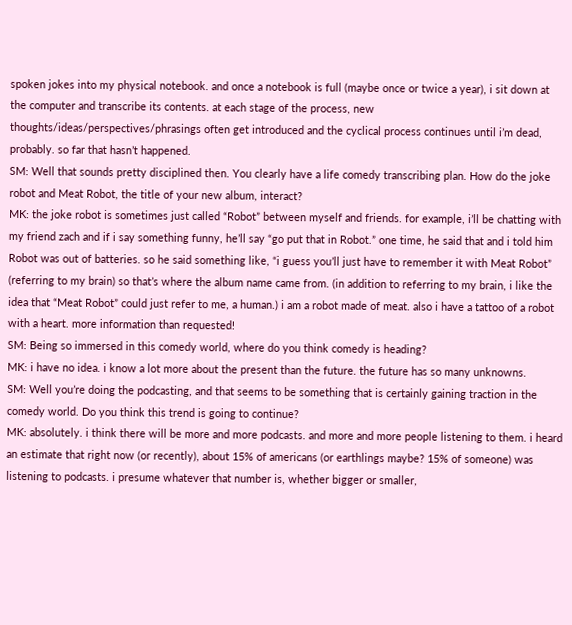spoken jokes into my physical notebook. and once a notebook is full (maybe once or twice a year), i sit down at the computer and transcribe its contents. at each stage of the process, new thoughts/ideas/perspectives/phrasings often get introduced and the cyclical process continues until i’m dead, probably. so far that hasn’t happened.
SM: Well that sounds pretty disciplined then. You clearly have a life comedy transcribing plan. How do the joke robot and Meat Robot, the title of your new album, interact?
MK: the joke robot is sometimes just called “Robot” between myself and friends. for example, i’ll be chatting with my friend zach and if i say something funny, he’ll say “go put that in Robot.” one time, he said that and i told him Robot was out of batteries. so he said something like, “i guess you’ll just have to remember it with Meat Robot” (referring to my brain) so that’s where the album name came from. (in addition to referring to my brain, i like the idea that “Meat Robot” could just refer to me, a human.) i am a robot made of meat. also i have a tattoo of a robot with a heart. more information than requested!
SM: Being so immersed in this comedy world, where do you think comedy is heading?
MK: i have no idea. i know a lot more about the present than the future. the future has so many unknowns.
SM: Well you’re doing the podcasting, and that seems to be something that is certainly gaining traction in the comedy world. Do you think this trend is going to continue?
MK: absolutely. i think there will be more and more podcasts. and more and more people listening to them. i heard an estimate that right now (or recently), about 15% of americans (or earthlings maybe? 15% of someone) was listening to podcasts. i presume whatever that number is, whether bigger or smaller,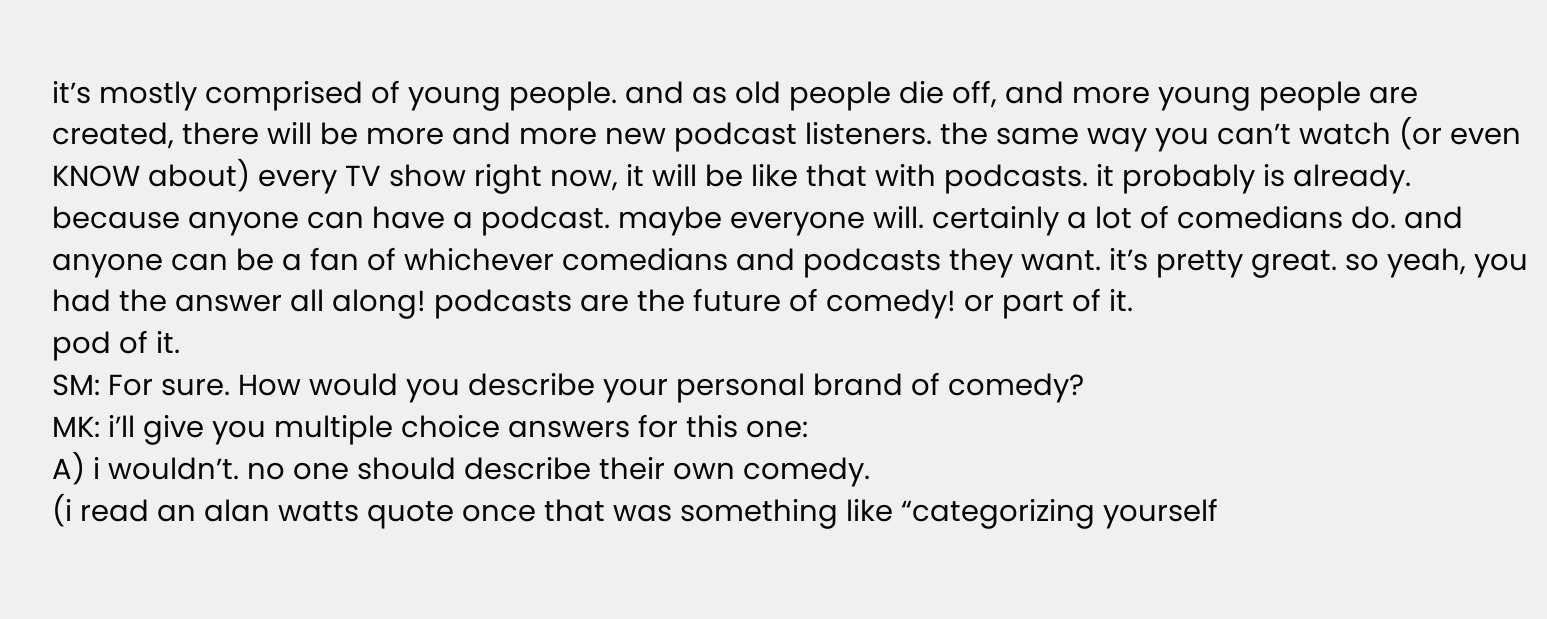it’s mostly comprised of young people. and as old people die off, and more young people are created, there will be more and more new podcast listeners. the same way you can’t watch (or even KNOW about) every TV show right now, it will be like that with podcasts. it probably is already. because anyone can have a podcast. maybe everyone will. certainly a lot of comedians do. and anyone can be a fan of whichever comedians and podcasts they want. it’s pretty great. so yeah, you had the answer all along! podcasts are the future of comedy! or part of it.
pod of it.
SM: For sure. How would you describe your personal brand of comedy?
MK: i’ll give you multiple choice answers for this one:
A) i wouldn’t. no one should describe their own comedy.
(i read an alan watts quote once that was something like “categorizing yourself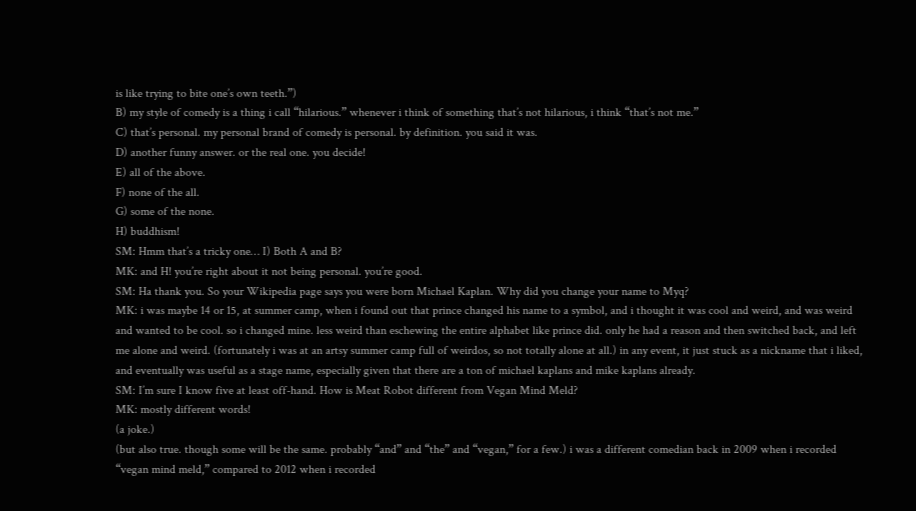is like trying to bite one’s own teeth.”)
B) my style of comedy is a thing i call “hilarious.” whenever i think of something that’s not hilarious, i think “that’s not me.”
C) that’s personal. my personal brand of comedy is personal. by definition. you said it was.
D) another funny answer. or the real one. you decide!
E) all of the above.
F) none of the all.
G) some of the none.
H) buddhism!
SM: Hmm that’s a tricky one… I) Both A and B?
MK: and H! you’re right about it not being personal. you’re good.
SM: Ha thank you. So your Wikipedia page says you were born Michael Kaplan. Why did you change your name to Myq?
MK: i was maybe 14 or 15, at summer camp, when i found out that prince changed his name to a symbol, and i thought it was cool and weird, and was weird and wanted to be cool. so i changed mine. less weird than eschewing the entire alphabet like prince did. only he had a reason and then switched back, and left me alone and weird. (fortunately i was at an artsy summer camp full of weirdos, so not totally alone at all.) in any event, it just stuck as a nickname that i liked, and eventually was useful as a stage name, especially given that there are a ton of michael kaplans and mike kaplans already.
SM: I’m sure I know five at least off-hand. How is Meat Robot different from Vegan Mind Meld?
MK: mostly different words!
(a joke.)
(but also true. though some will be the same. probably “and” and “the” and “vegan,” for a few.) i was a different comedian back in 2009 when i recorded “vegan mind meld,” compared to 2012 when i recorded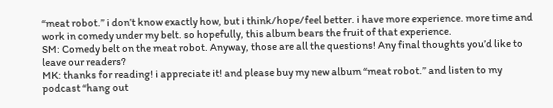“meat robot.” i don’t know exactly how, but i think/hope/feel better. i have more experience. more time and work in comedy under my belt. so hopefully, this album bears the fruit of that experience.
SM: Comedy belt on the meat robot. Anyway, those are all the questions! Any final thoughts you’d like to leave our readers?
MK: thanks for reading! i appreciate it! and please buy my new album “meat robot.” and listen to my podcast “hang out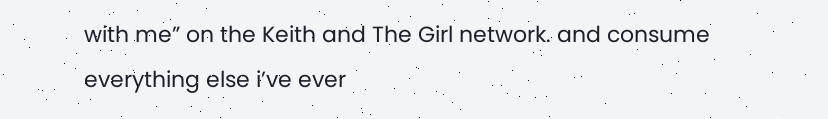with me” on the Keith and The Girl network. and consume everything else i’ve ever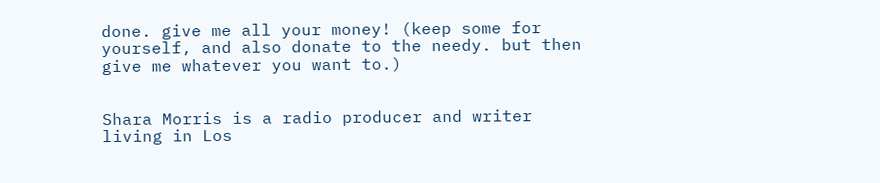done. give me all your money! (keep some for yourself, and also donate to the needy. but then give me whatever you want to.)


Shara Morris is a radio producer and writer living in Los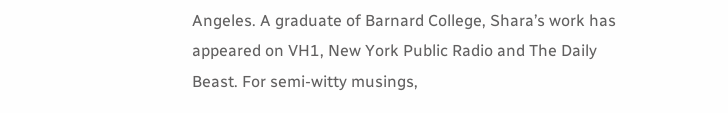Angeles. A graduate of Barnard College, Shara’s work has appeared on VH1, New York Public Radio and The Daily Beast. For semi-witty musings,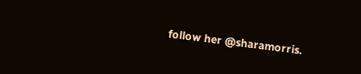follow her @sharamorris.